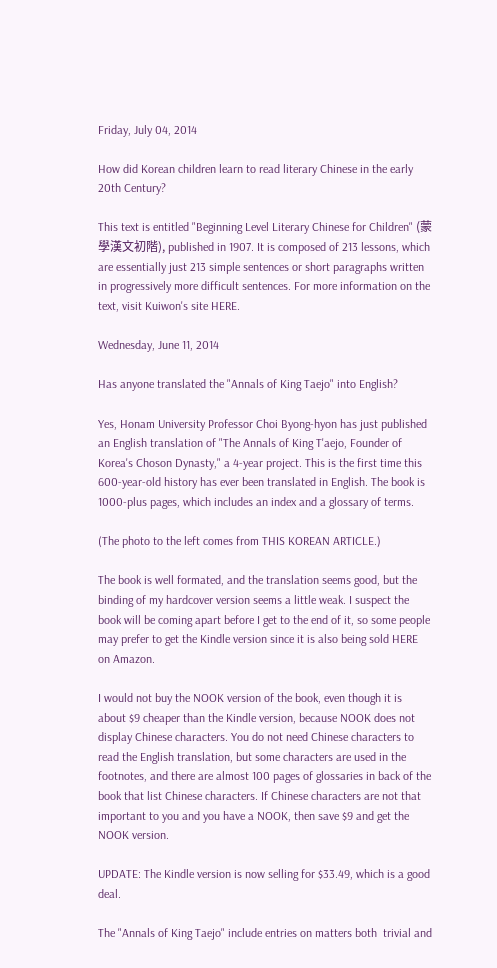Friday, July 04, 2014

How did Korean children learn to read literary Chinese in the early 20th Century?

This text is entitled "Beginning Level Literary Chinese for Children" (蒙學漢文初階), published in 1907. It is composed of 213 lessons, which are essentially just 213 simple sentences or short paragraphs written in progressively more difficult sentences. For more information on the text, visit Kuiwon's site HERE.

Wednesday, June 11, 2014

Has anyone translated the "Annals of King Taejo" into English?

Yes, Honam University Professor Choi Byong-hyon has just published an English translation of "The Annals of King T'aejo, Founder of Korea's Choson Dynasty," a 4-year project. This is the first time this 600-year-old history has ever been translated in English. The book is 1000-plus pages, which includes an index and a glossary of terms.

(The photo to the left comes from THIS KOREAN ARTICLE.)

The book is well formated, and the translation seems good, but the binding of my hardcover version seems a little weak. I suspect the book will be coming apart before I get to the end of it, so some people may prefer to get the Kindle version since it is also being sold HERE on Amazon.

I would not buy the NOOK version of the book, even though it is about $9 cheaper than the Kindle version, because NOOK does not display Chinese characters. You do not need Chinese characters to read the English translation, but some characters are used in the footnotes, and there are almost 100 pages of glossaries in back of the book that list Chinese characters. If Chinese characters are not that important to you and you have a NOOK, then save $9 and get the NOOK version.

UPDATE: The Kindle version is now selling for $33.49, which is a good deal.

The "Annals of King Taejo" include entries on matters both  trivial and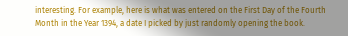interesting. For example, here is what was entered on the First Day of the Fourth Month in the Year 1394, a date I picked by just randomly opening the book.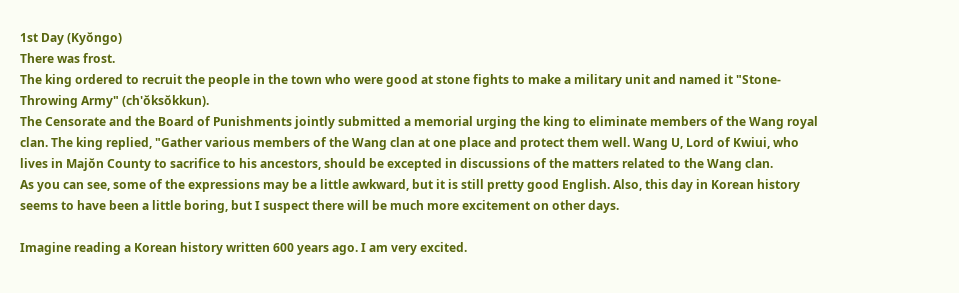1st Day (Kyŏngo)
There was frost.
The king ordered to recruit the people in the town who were good at stone fights to make a military unit and named it "Stone-Throwing Army" (ch'ŏksŏkkun).
The Censorate and the Board of Punishments jointly submitted a memorial urging the king to eliminate members of the Wang royal clan. The king replied, "Gather various members of the Wang clan at one place and protect them well. Wang U, Lord of Kwiui, who lives in Majŏn County to sacrifice to his ancestors, should be excepted in discussions of the matters related to the Wang clan.
As you can see, some of the expressions may be a little awkward, but it is still pretty good English. Also, this day in Korean history seems to have been a little boring, but I suspect there will be much more excitement on other days.

Imagine reading a Korean history written 600 years ago. I am very excited.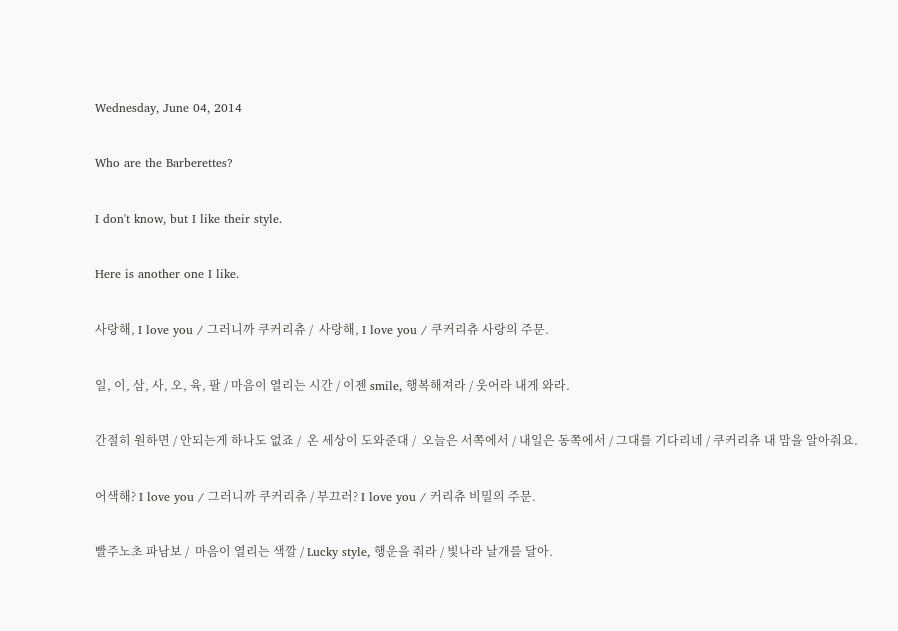Wednesday, June 04, 2014

Who are the Barberettes?

I don't know, but I like their style.

Here is another one I like.

사랑해, I love you / 그러니까 쿠커리츄 /  사랑해, I love you / 쿠커리츄 사랑의 주문.

일, 이, 삼, 사, 오, 육, 팔 / 마음이 열리는 시간 / 이젠 smile, 행복해져라 / 웃어라 내게 와라.

간절히 원하면 / 안되는게 하나도 없죠 /  온 세상이 도와준대 /  오늘은 서쪽에서 / 내일은 동쪽에서 / 그대를 기다리네 / 쿠커리츄 내 맘을 알아줘요.

어색해? I love you / 그러니까 쿠커리츄 / 부끄러? I love you / 커리츄 비밀의 주문.

빨주노초 파남보 /  마음이 열리는 색깔 / Lucky style, 행운을 줘라 / 빛나라 날개를 달아.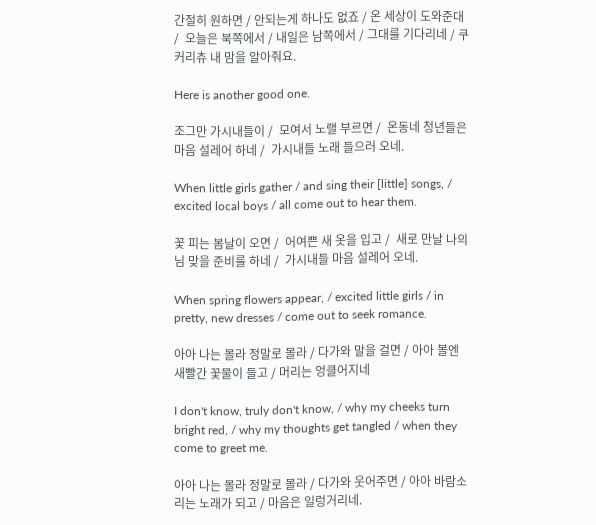간절히 원하면 / 안되는게 하나도 없죠 / 온 세상이 도와준대 /  오늘은 북쪽에서 / 내일은 남쪽에서 / 그대를 기다리네 / 쿠커리츄 내 맘을 알아줘요.

Here is another good one.

조그만 가시내들이 /  모여서 노랠 부르면 /  온동네 청년들은 마음 설레어 하네 /  가시내들 노래 들으러 오네.

When little girls gather / and sing their [little] songs, / excited local boys / all come out to hear them.

꽃 피는 봄날이 오면 /  어여쁜 새 옷을 입고 /  새로 만날 나의 님 맞을 준비를 하네 /  가시내들 마음 설레어 오네.

When spring flowers appear, / excited little girls / in pretty, new dresses / come out to seek romance.

아아 나는 몰라 정말로 몰라 / 다가와 말을 걸면 / 아아 볼엔 새빨간 꽃물이 들고 / 머리는 엉클어지네

I don't know, truly don't know, / why my cheeks turn bright red, / why my thoughts get tangled / when they come to greet me.

아아 나는 몰라 정말로 몰라 / 다가와 웃어주면 / 아아 바람소리는 노래가 되고 / 마음은 일렁거리네.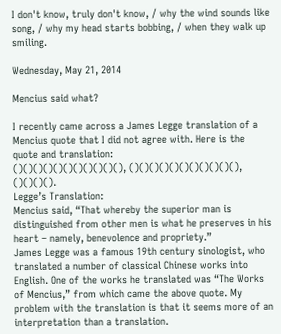I don't know, truly don't know, / why the wind sounds like song, / why my head starts bobbing, / when they walk up smiling.

Wednesday, May 21, 2014

Mencius said what?

I recently came across a James Legge translation of a Mencius quote that I did not agree with. Here is the quote and translation:
()()()()()()()()()()(), ()()()()()()()()()()(), ()()()().
Legge’s Translation:
Mencius said, “That whereby the superior man is distinguished from other men is what he preserves in his heart – namely, benevolence and propriety.”
James Legge was a famous 19th century sinologist, who translated a number of classical Chinese works into English. One of the works he translated was “The Works of Mencius,” from which came the above quote. My problem with the translation is that it seems more of an interpretation than a translation.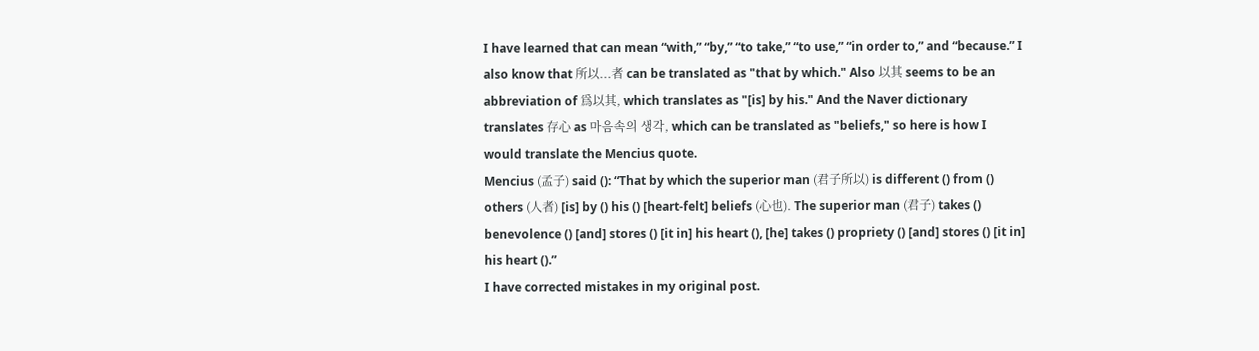I have learned that can mean “with,” “by,” “to take,” “to use,” “in order to,” and “because.” I also know that 所以...者 can be translated as "that by which." Also 以其 seems to be an abbreviation of 爲以其, which translates as "[is] by his." And the Naver dictionary translates 存心 as 마음속의 생각, which can be translated as "beliefs," so here is how I would translate the Mencius quote.
Mencius (孟子) said (): “That by which the superior man (君子所以) is different () from () others (人者) [is] by () his () [heart-felt] beliefs (心也). The superior man (君子) takes () benevolence () [and] stores () [it in] his heart (), [he] takes () propriety () [and] stores () [it in] his heart ().”
I have corrected mistakes in my original post.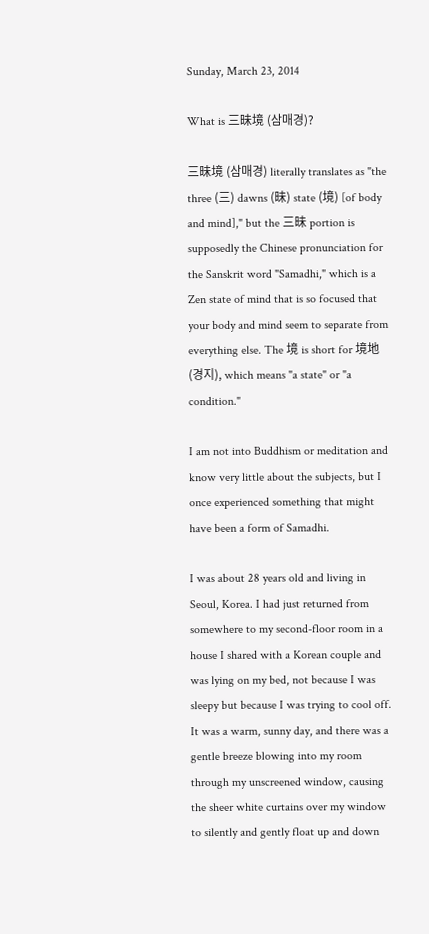Sunday, March 23, 2014

What is 三昧境 (삼매경)?

三昧境 (삼매경) literally translates as "the three (三) dawns (昧) state (境) [of body and mind]," but the 三昧 portion is supposedly the Chinese pronunciation for the Sanskrit word "Samadhi," which is a Zen state of mind that is so focused that your body and mind seem to separate from everything else. The 境 is short for 境地 (경지), which means "a state" or "a condition."

I am not into Buddhism or meditation and know very little about the subjects, but I once experienced something that might have been a form of Samadhi.

I was about 28 years old and living in Seoul, Korea. I had just returned from somewhere to my second-floor room in a house I shared with a Korean couple and was lying on my bed, not because I was sleepy but because I was trying to cool off. It was a warm, sunny day, and there was a gentle breeze blowing into my room through my unscreened window, causing the sheer white curtains over my window to silently and gently float up and down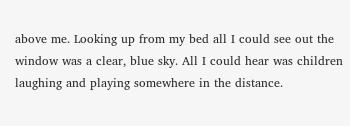above me. Looking up from my bed all I could see out the window was a clear, blue sky. All I could hear was children laughing and playing somewhere in the distance.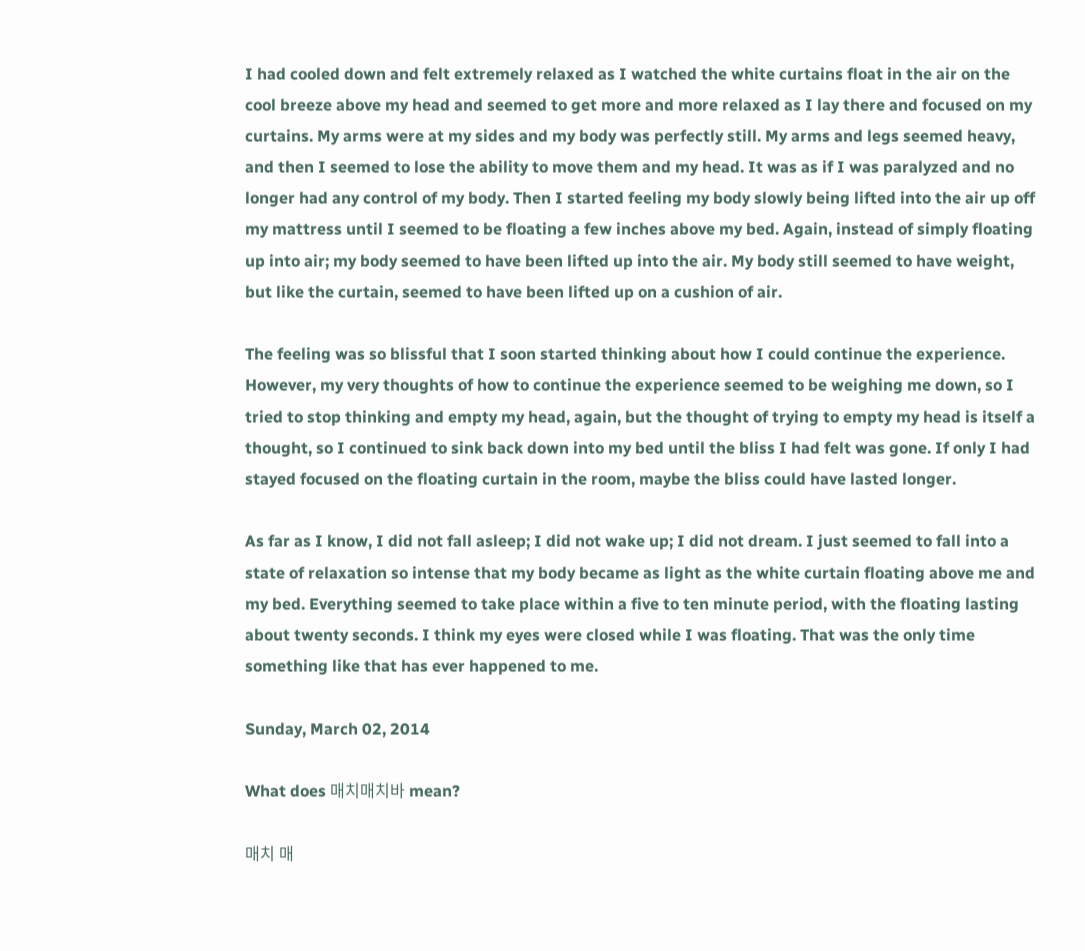I had cooled down and felt extremely relaxed as I watched the white curtains float in the air on the cool breeze above my head and seemed to get more and more relaxed as I lay there and focused on my curtains. My arms were at my sides and my body was perfectly still. My arms and legs seemed heavy, and then I seemed to lose the ability to move them and my head. It was as if I was paralyzed and no longer had any control of my body. Then I started feeling my body slowly being lifted into the air up off my mattress until I seemed to be floating a few inches above my bed. Again, instead of simply floating up into air; my body seemed to have been lifted up into the air. My body still seemed to have weight, but like the curtain, seemed to have been lifted up on a cushion of air.

The feeling was so blissful that I soon started thinking about how I could continue the experience. However, my very thoughts of how to continue the experience seemed to be weighing me down, so I tried to stop thinking and empty my head, again, but the thought of trying to empty my head is itself a thought, so I continued to sink back down into my bed until the bliss I had felt was gone. If only I had stayed focused on the floating curtain in the room, maybe the bliss could have lasted longer.

As far as I know, I did not fall asleep; I did not wake up; I did not dream. I just seemed to fall into a state of relaxation so intense that my body became as light as the white curtain floating above me and my bed. Everything seemed to take place within a five to ten minute period, with the floating lasting about twenty seconds. I think my eyes were closed while I was floating. That was the only time something like that has ever happened to me.

Sunday, March 02, 2014

What does 매치매치바 mean?

매치 매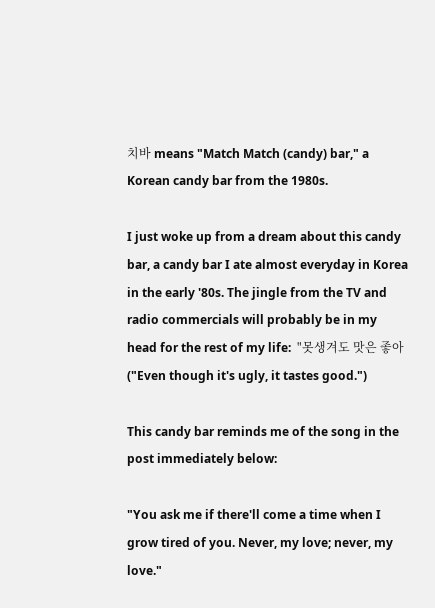치바 means "Match Match (candy) bar," a Korean candy bar from the 1980s.

I just woke up from a dream about this candy bar, a candy bar I ate almost everyday in Korea in the early '80s. The jingle from the TV and radio commercials will probably be in my head for the rest of my life:  "못생겨도 맛은 좋아 ("Even though it's ugly, it tastes good.")

This candy bar reminds me of the song in the post immediately below:

"You ask me if there'll come a time when I grow tired of you. Never, my love; never, my love."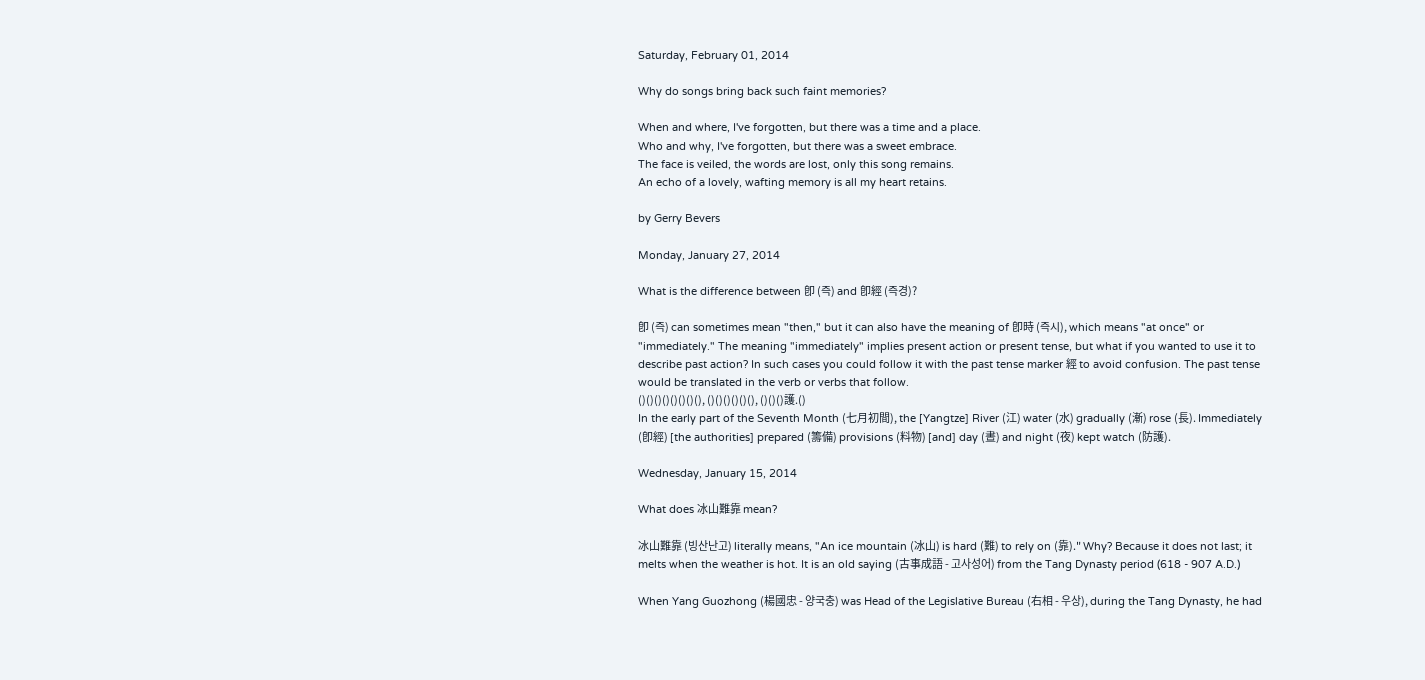Saturday, February 01, 2014

Why do songs bring back such faint memories?

When and where, I've forgotten, but there was a time and a place.
Who and why, I've forgotten, but there was a sweet embrace.
The face is veiled, the words are lost, only this song remains.
An echo of a lovely, wafting memory is all my heart retains.

by Gerry Bevers

Monday, January 27, 2014

What is the difference between 卽 (즉) and 卽經 (즉경)?

卽 (즉) can sometimes mean "then," but it can also have the meaning of 卽時 (즉시), which means "at once" or "immediately." The meaning "immediately" implies present action or present tense, but what if you wanted to use it to describe past action? In such cases you could follow it with the past tense marker 經 to avoid confusion. The past tense would be translated in the verb or verbs that follow.
()()()()()()()(), ()()()()()(), ()()()護.()
In the early part of the Seventh Month (七月初間), the [Yangtze] River (江) water (水) gradually (漸) rose (長). Immediately (卽經) [the authorities] prepared (籌備) provisions (料物) [and] day (晝) and night (夜) kept watch (防護).

Wednesday, January 15, 2014

What does 冰山難靠 mean?

冰山難靠 (빙산난고) literally means, "An ice mountain (冰山) is hard (難) to rely on (靠)." Why? Because it does not last; it melts when the weather is hot. It is an old saying (古事成語 - 고사성어) from the Tang Dynasty period (618 - 907 A.D.)

When Yang Guozhong (楊國忠 - 양국충) was Head of the Legislative Bureau (右相 - 우상), during the Tang Dynasty, he had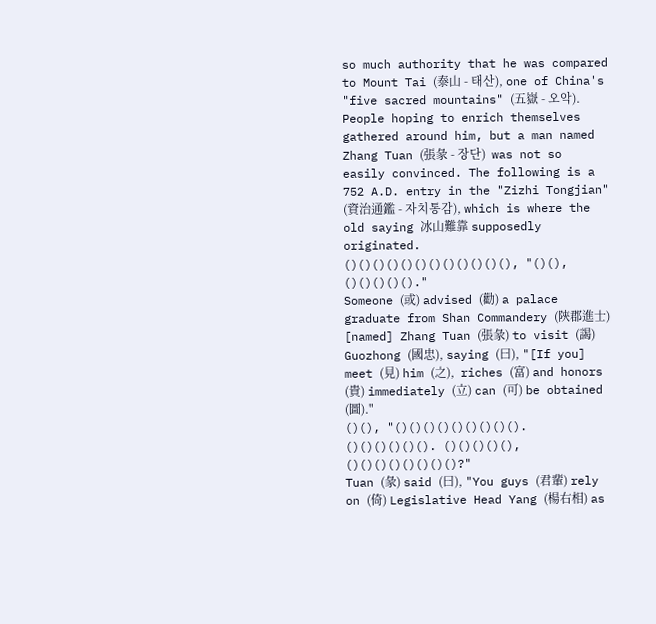so much authority that he was compared to Mount Tai (泰山 - 태산), one of China's "five sacred mountains" (五嶽 - 오악). People hoping to enrich themselves gathered around him, but a man named Zhang Tuan (張彖 - 장단)  was not so easily convinced. The following is a 752 A.D. entry in the "Zizhi Tongjian" (資治通鑑 - 자치통감), which is where the old saying 冰山難靠 supposedly originated.
()()()()()()()()()()()(), "()(), ()()()()()."
Someone (或) advised (勸) a palace graduate from Shan Commandery (陝郡進士) [named] Zhang Tuan (張彖) to visit (謁) Guozhong (國忠), saying (曰), "[If you] meet (見) him (之),  riches (富) and honors (貴) immediately (立) can (可) be obtained (圖)."
()(), "()()()()()()()()(). ()()()()()(). ()()()()(), ()()()()()()()()?"
Tuan (彖) said (曰), "You guys (君輩) rely on (倚) Legislative Head Yang (楊右相) as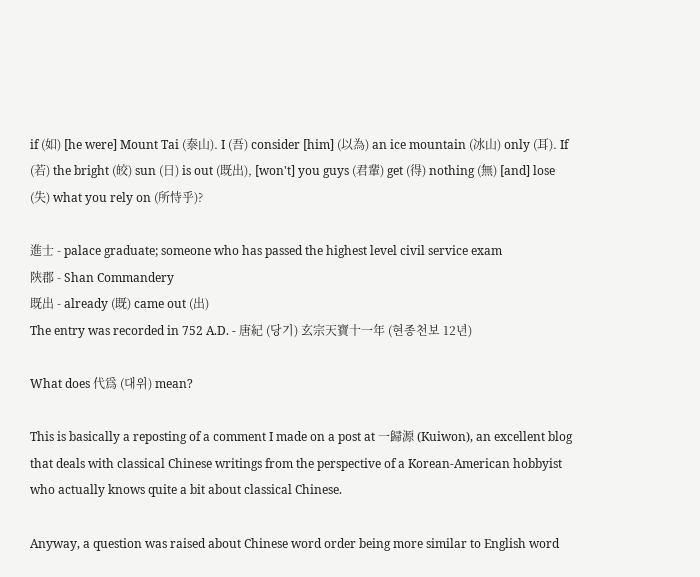if (如) [he were] Mount Tai (泰山). I (吾) consider [him] (以為) an ice mountain (冰山) only (耳). If (若) the bright (皎) sun (日) is out (既出), [won't] you guys (君輩) get (得) nothing (無) [and] lose (失) what you rely on (所恃乎)?

進士 - palace graduate; someone who has passed the highest level civil service exam
陝郡 - Shan Commandery
既出 - already (既) came out (出)
The entry was recorded in 752 A.D. - 唐紀 (당기) 玄宗天寶十一年 (현종천보 12년)

What does 代爲 (대위) mean?

This is basically a reposting of a comment I made on a post at 一歸源 (Kuiwon), an excellent blog that deals with classical Chinese writings from the perspective of a Korean-American hobbyist who actually knows quite a bit about classical Chinese.

Anyway, a question was raised about Chinese word order being more similar to English word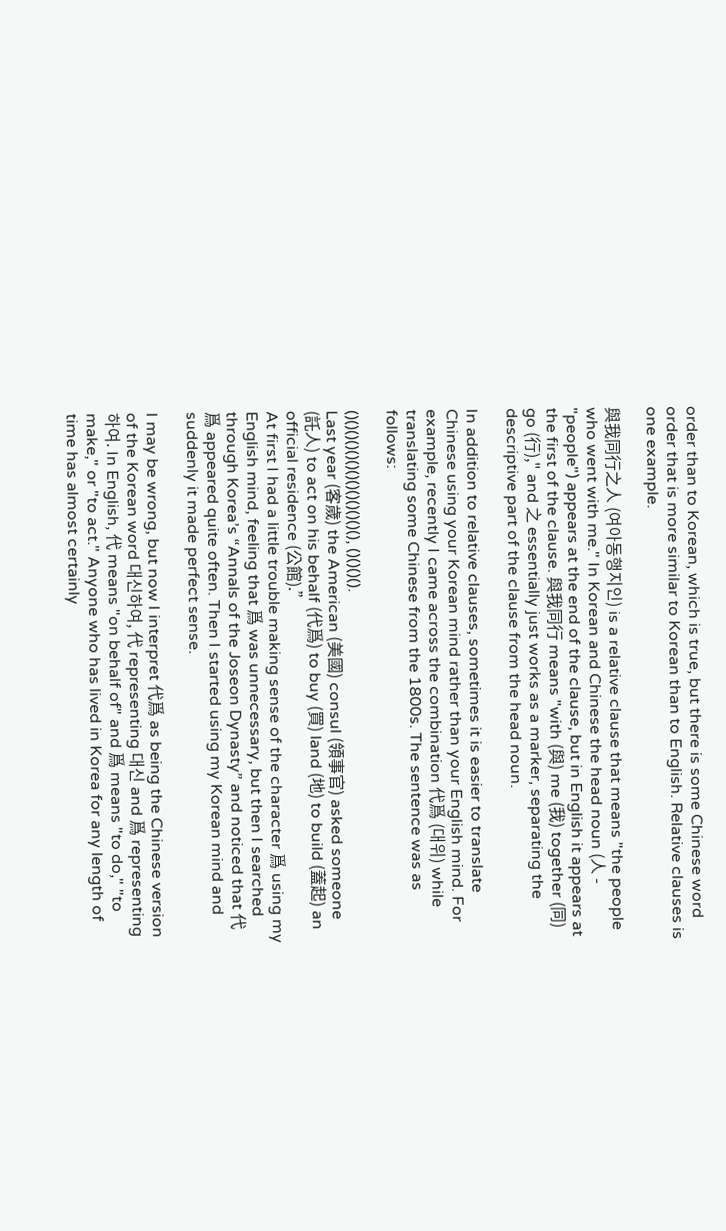order than to Korean, which is true, but there is some Chinese word order that is more similar to Korean than to English. Relative clauses is one example.

與我同行之人 (여아동행지인) is a relative clause that means "the people who went with me." In Korean and Chinese the head noun (人 - "people") appears at the end of the clause, but in English it appears at the first of the clause. 與我同行 means "with (與) me (我) together (同) go (行)," and 之 essentially just works as a marker, separating the descriptive part of the clause from the head noun.

In addition to relative clauses, sometimes it is easier to translate Chinese using your Korean mind rather than your English mind. For example, recently I came across the combination 代爲 (대위) while translating some Chinese from the 1800s. The sentence was as follows:

()()()()()()()()()()()()(), ()()()().
Last year (客歲) the American (美國) consul (領事官) asked someone (託人) to act on his behalf (代爲) to buy (買) land (地) to build (蓋起) an official residence (公館).”
At first I had a little trouble making sense of the character 爲 using my English mind, feeling that 爲 was unnecessary, but then I searched through Korea’s “Annals of the Joseon Dynasty” and noticed that 代爲 appeared quite often. Then I started using my Korean mind and suddenly it made perfect sense.

I may be wrong, but now I interpret 代爲 as being the Chinese version of the Korean word 대신하여, 代 representing 대신 and 爲 representing 하여. In English, 代 means "on behalf of" and 爲 means "to do," "to make," or "to act." Anyone who has lived in Korea for any length of time has almost certainly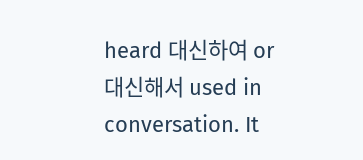heard 대신하여 or 대신해서 used in conversation. It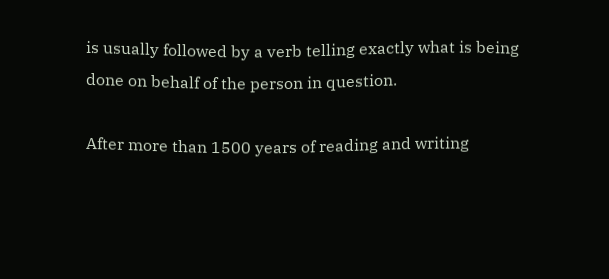is usually followed by a verb telling exactly what is being done on behalf of the person in question.

After more than 1500 years of reading and writing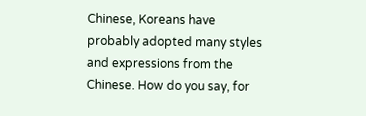Chinese, Koreans have probably adopted many styles and expressions from the Chinese. How do you say, for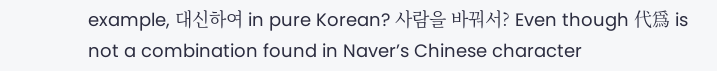example, 대신하여 in pure Korean? 사람을 바꿔서? Even though 代爲 is not a combination found in Naver’s Chinese character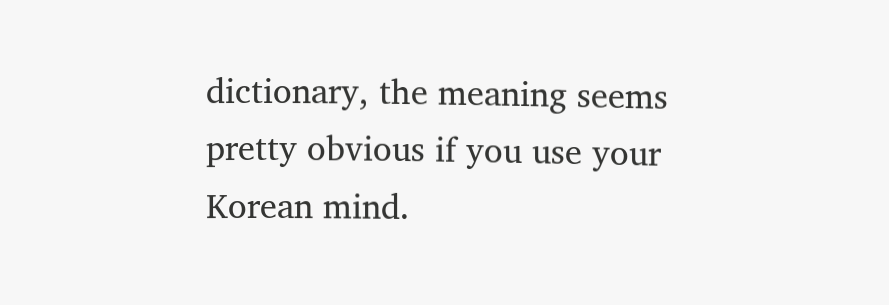dictionary, the meaning seems pretty obvious if you use your Korean mind.